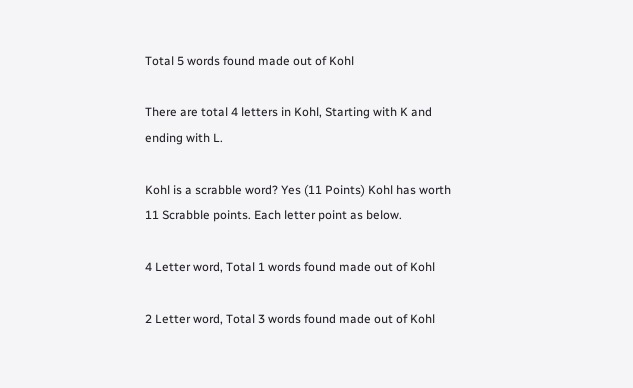Total 5 words found made out of Kohl

There are total 4 letters in Kohl, Starting with K and ending with L.

Kohl is a scrabble word? Yes (11 Points) Kohl has worth 11 Scrabble points. Each letter point as below.

4 Letter word, Total 1 words found made out of Kohl

2 Letter word, Total 3 words found made out of Kohl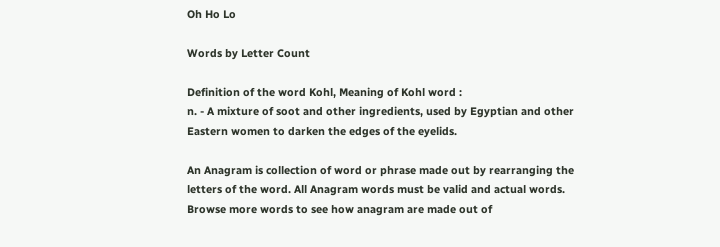Oh Ho Lo

Words by Letter Count

Definition of the word Kohl, Meaning of Kohl word :
n. - A mixture of soot and other ingredients, used by Egyptian and other Eastern women to darken the edges of the eyelids.

An Anagram is collection of word or phrase made out by rearranging the letters of the word. All Anagram words must be valid and actual words.
Browse more words to see how anagram are made out of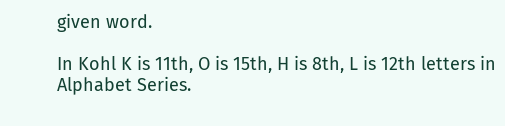given word.

In Kohl K is 11th, O is 15th, H is 8th, L is 12th letters in Alphabet Series.